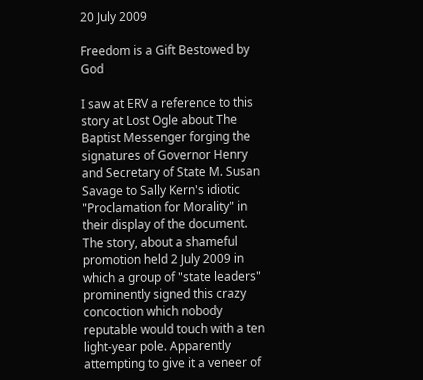20 July 2009

Freedom is a Gift Bestowed by God

I saw at ERV a reference to this story at Lost Ogle about The Baptist Messenger forging the signatures of Governor Henry and Secretary of State M. Susan Savage to Sally Kern's idiotic "Proclamation for Morality" in their display of the document. The story, about a shameful promotion held 2 July 2009 in which a group of "state leaders" prominently signed this crazy concoction which nobody reputable would touch with a ten light-year pole. Apparently attempting to give it a veneer of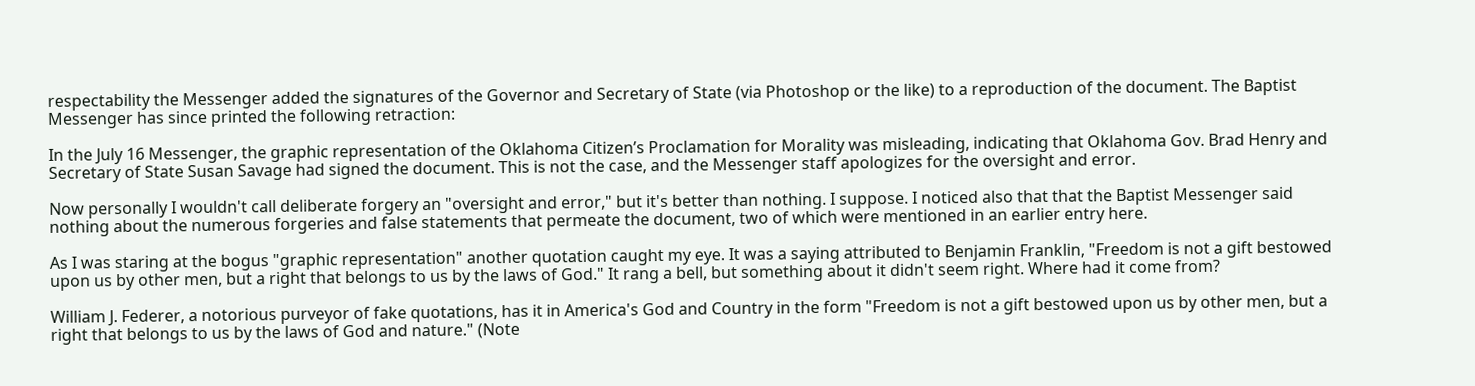respectability the Messenger added the signatures of the Governor and Secretary of State (via Photoshop or the like) to a reproduction of the document. The Baptist Messenger has since printed the following retraction:

In the July 16 Messenger, the graphic representation of the Oklahoma Citizen’s Proclamation for Morality was misleading, indicating that Oklahoma Gov. Brad Henry and Secretary of State Susan Savage had signed the document. This is not the case, and the Messenger staff apologizes for the oversight and error.

Now personally I wouldn't call deliberate forgery an "oversight and error," but it's better than nothing. I suppose. I noticed also that that the Baptist Messenger said nothing about the numerous forgeries and false statements that permeate the document, two of which were mentioned in an earlier entry here.

As I was staring at the bogus "graphic representation" another quotation caught my eye. It was a saying attributed to Benjamin Franklin, "Freedom is not a gift bestowed upon us by other men, but a right that belongs to us by the laws of God." It rang a bell, but something about it didn't seem right. Where had it come from?

William J. Federer, a notorious purveyor of fake quotations, has it in America's God and Country in the form "Freedom is not a gift bestowed upon us by other men, but a right that belongs to us by the laws of God and nature." (Note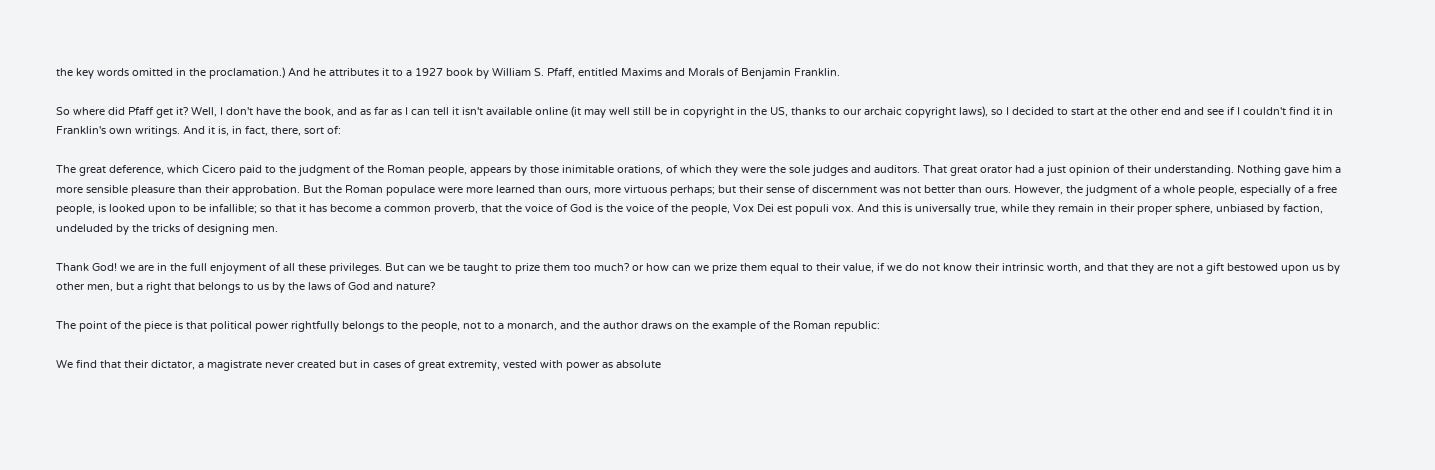the key words omitted in the proclamation.) And he attributes it to a 1927 book by William S. Pfaff, entitled Maxims and Morals of Benjamin Franklin.

So where did Pfaff get it? Well, I don't have the book, and as far as I can tell it isn't available online (it may well still be in copyright in the US, thanks to our archaic copyright laws), so I decided to start at the other end and see if I couldn't find it in Franklin's own writings. And it is, in fact, there, sort of:

The great deference, which Cicero paid to the judgment of the Roman people, appears by those inimitable orations, of which they were the sole judges and auditors. That great orator had a just opinion of their understanding. Nothing gave him a more sensible pleasure than their approbation. But the Roman populace were more learned than ours, more virtuous perhaps; but their sense of discernment was not better than ours. However, the judgment of a whole people, especially of a free people, is looked upon to be infallible; so that it has become a common proverb, that the voice of God is the voice of the people, Vox Dei est populi vox. And this is universally true, while they remain in their proper sphere, unbiased by faction, undeluded by the tricks of designing men.

Thank God! we are in the full enjoyment of all these privileges. But can we be taught to prize them too much? or how can we prize them equal to their value, if we do not know their intrinsic worth, and that they are not a gift bestowed upon us by other men, but a right that belongs to us by the laws of God and nature?

The point of the piece is that political power rightfully belongs to the people, not to a monarch, and the author draws on the example of the Roman republic:

We find that their dictator, a magistrate never created but in cases of great extremity, vested with power as absolute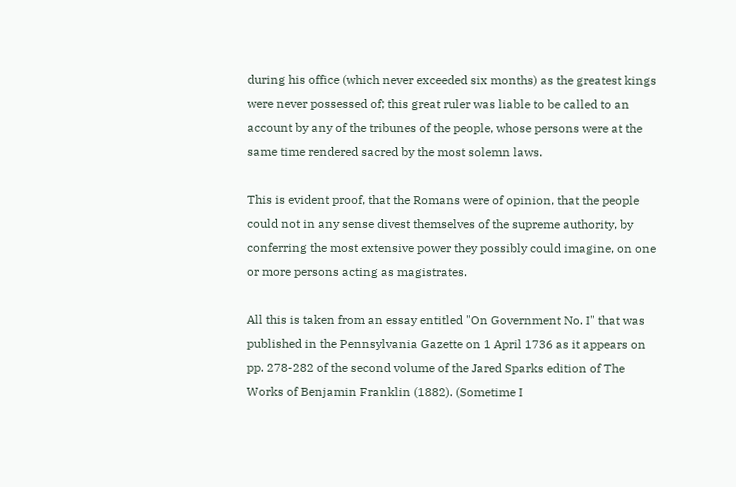during his office (which never exceeded six months) as the greatest kings were never possessed of; this great ruler was liable to be called to an account by any of the tribunes of the people, whose persons were at the same time rendered sacred by the most solemn laws.

This is evident proof, that the Romans were of opinion, that the people could not in any sense divest themselves of the supreme authority, by conferring the most extensive power they possibly could imagine, on one or more persons acting as magistrates.

All this is taken from an essay entitled "On Government No. I" that was published in the Pennsylvania Gazette on 1 April 1736 as it appears on pp. 278-282 of the second volume of the Jared Sparks edition of The Works of Benjamin Franklin (1882). (Sometime I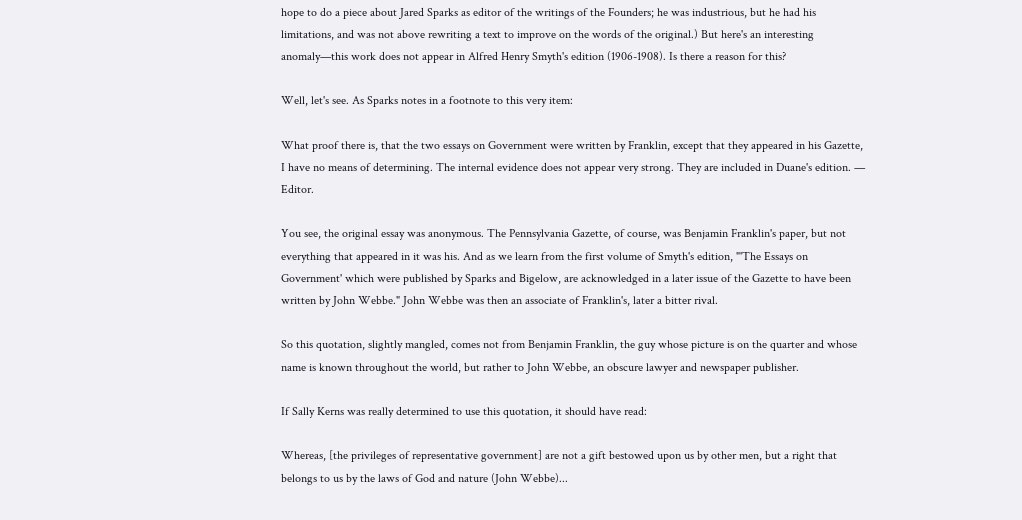hope to do a piece about Jared Sparks as editor of the writings of the Founders; he was industrious, but he had his limitations, and was not above rewriting a text to improve on the words of the original.) But here's an interesting anomaly—this work does not appear in Alfred Henry Smyth's edition (1906-1908). Is there a reason for this?

Well, let's see. As Sparks notes in a footnote to this very item:

What proof there is, that the two essays on Government were written by Franklin, except that they appeared in his Gazette, I have no means of determining. The internal evidence does not appear very strong. They are included in Duane's edition. — Editor.

You see, the original essay was anonymous. The Pennsylvania Gazette, of course, was Benjamin Franklin's paper, but not everything that appeared in it was his. And as we learn from the first volume of Smyth's edition, "'The Essays on Government' which were published by Sparks and Bigelow, are acknowledged in a later issue of the Gazette to have been written by John Webbe." John Webbe was then an associate of Franklin's, later a bitter rival.

So this quotation, slightly mangled, comes not from Benjamin Franklin, the guy whose picture is on the quarter and whose name is known throughout the world, but rather to John Webbe, an obscure lawyer and newspaper publisher.

If Sally Kerns was really determined to use this quotation, it should have read:

Whereas, [the privileges of representative government] are not a gift bestowed upon us by other men, but a right that belongs to us by the laws of God and nature (John Webbe)...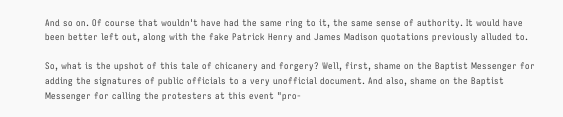And so on. Of course that wouldn't have had the same ring to it, the same sense of authority. It would have been better left out, along with the fake Patrick Henry and James Madison quotations previously alluded to.

So, what is the upshot of this tale of chicanery and forgery? Well, first, shame on the Baptist Messenger for adding the signatures of public officials to a very unofficial document. And also, shame on the Baptist Messenger for calling the protesters at this event "pro-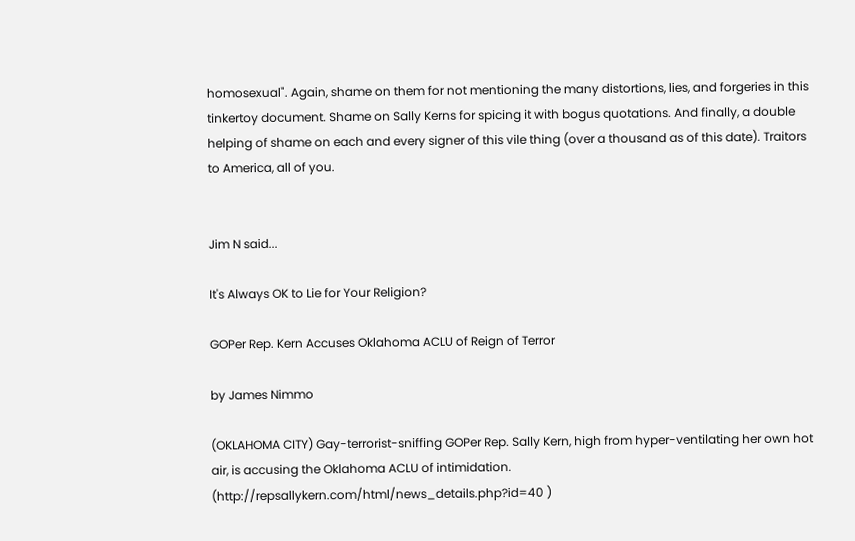homosexual". Again, shame on them for not mentioning the many distortions, lies, and forgeries in this tinkertoy document. Shame on Sally Kerns for spicing it with bogus quotations. And finally, a double helping of shame on each and every signer of this vile thing (over a thousand as of this date). Traitors to America, all of you.


Jim N said...

It's Always OK to Lie for Your Religion?

GOPer Rep. Kern Accuses Oklahoma ACLU of Reign of Terror

by James Nimmo

(OKLAHOMA CITY) Gay-terrorist-sniffing GOPer Rep. Sally Kern, high from hyper-ventilating her own hot air, is accusing the Oklahoma ACLU of intimidation. (http://repsallykern.com/html/news_details.php?id=40 )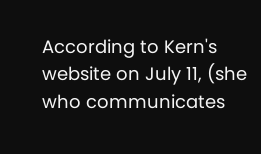According to Kern's website on July 11, (she who communicates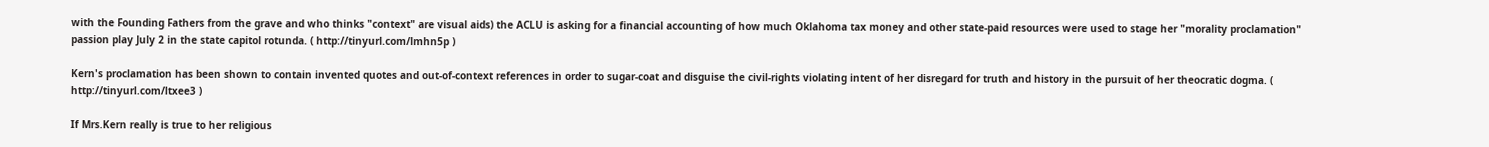with the Founding Fathers from the grave and who thinks "context" are visual aids) the ACLU is asking for a financial accounting of how much Oklahoma tax money and other state-paid resources were used to stage her "morality proclamation" passion play July 2 in the state capitol rotunda. ( http://tinyurl.com/lmhn5p )

Kern's proclamation has been shown to contain invented quotes and out-of-context references in order to sugar-coat and disguise the civil-rights violating intent of her disregard for truth and history in the pursuit of her theocratic dogma. ( http://tinyurl.com/ltxee3 )

If Mrs.Kern really is true to her religious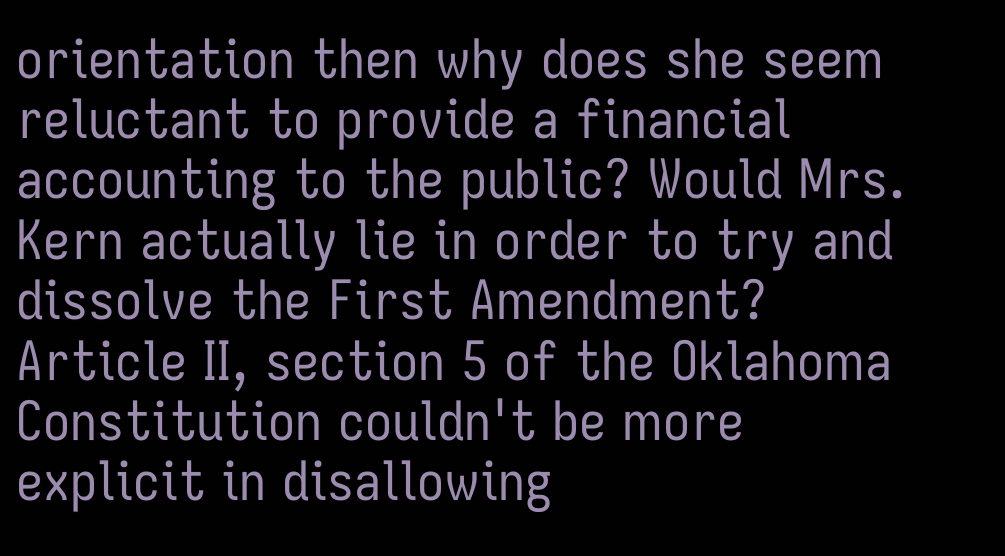orientation then why does she seem reluctant to provide a financial accounting to the public? Would Mrs. Kern actually lie in order to try and dissolve the First Amendment? Article II, section 5 of the Oklahoma Constitution couldn't be more explicit in disallowing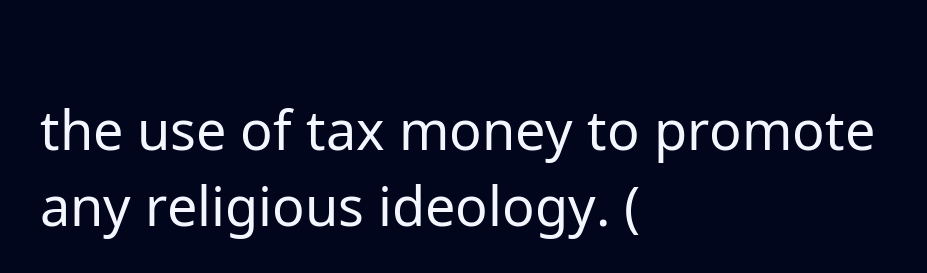the use of tax money to promote any religious ideology. (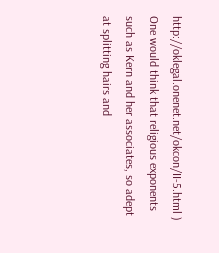http://oklegal.onenet.net/okcon/II-5.html ) One would think that religious exponents such as Kern and her associates, so adept at splitting hairs and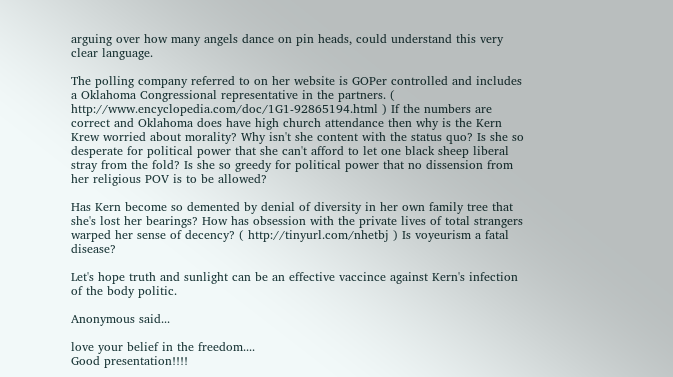arguing over how many angels dance on pin heads, could understand this very clear language.

The polling company referred to on her website is GOPer controlled and includes a Oklahoma Congressional representative in the partners. ( http://www.encyclopedia.com/doc/1G1-92865194.html ) If the numbers are correct and Oklahoma does have high church attendance then why is the Kern Krew worried about morality? Why isn't she content with the status quo? Is she so desperate for political power that she can't afford to let one black sheep liberal stray from the fold? Is she so greedy for political power that no dissension from her religious POV is to be allowed?

Has Kern become so demented by denial of diversity in her own family tree that she's lost her bearings? How has obsession with the private lives of total strangers warped her sense of decency? ( http://tinyurl.com/nhetbj ) Is voyeurism a fatal disease?

Let's hope truth and sunlight can be an effective vaccince against Kern's infection of the body politic.

Anonymous said...

love your belief in the freedom....
Good presentation!!!!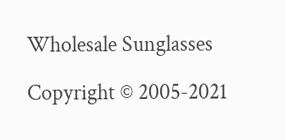Wholesale Sunglasses

Copyright © 2005-2021